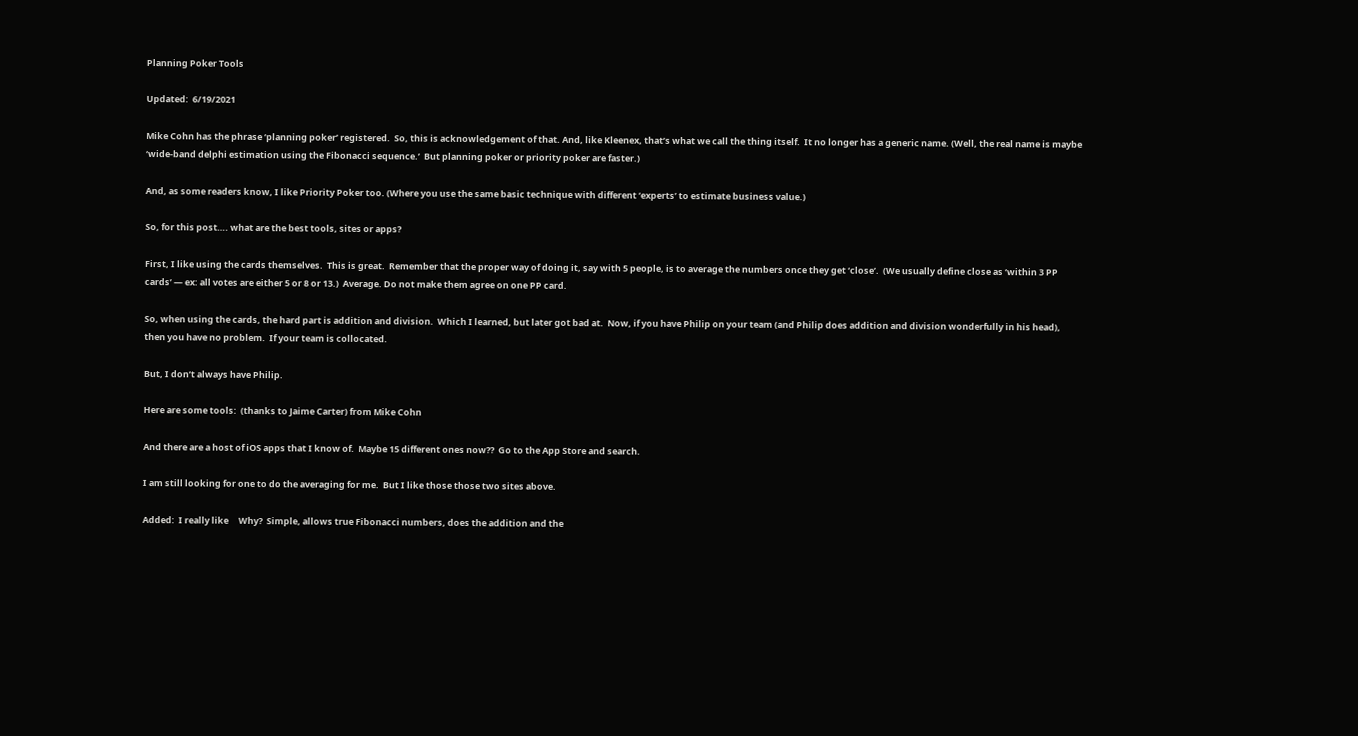Planning Poker Tools

Updated:  6/19/2021

Mike Cohn has the phrase ‘planning poker’ registered.  So, this is acknowledgement of that. And, like Kleenex, that’s what we call the thing itself.  It no longer has a generic name. (Well, the real name is maybe ‘wide-band delphi estimation using the Fibonacci sequence.’  But planning poker or priority poker are faster.)

And, as some readers know, I like Priority Poker too. (Where you use the same basic technique with different ‘experts’ to estimate business value.)

So, for this post…. what are the best tools, sites or apps?

First, I like using the cards themselves.  This is great.  Remember that the proper way of doing it, say with 5 people, is to average the numbers once they get ‘close’.  (We usually define close as ‘within 3 PP cards’ — ex: all votes are either 5 or 8 or 13.)  Average. Do not make them agree on one PP card.

So, when using the cards, the hard part is addition and division.  Which I learned, but later got bad at.  Now, if you have Philip on your team (and Philip does addition and division wonderfully in his head), then you have no problem.  If your team is collocated.

But, I don’t always have Philip.

Here are some tools:  (thanks to Jaime Carter) from Mike Cohn

And there are a host of iOS apps that I know of.  Maybe 15 different ones now??  Go to the App Store and search.

I am still looking for one to do the averaging for me.  But I like those those two sites above.

Added:  I really like     Why?  Simple, allows true Fibonacci numbers, does the addition and the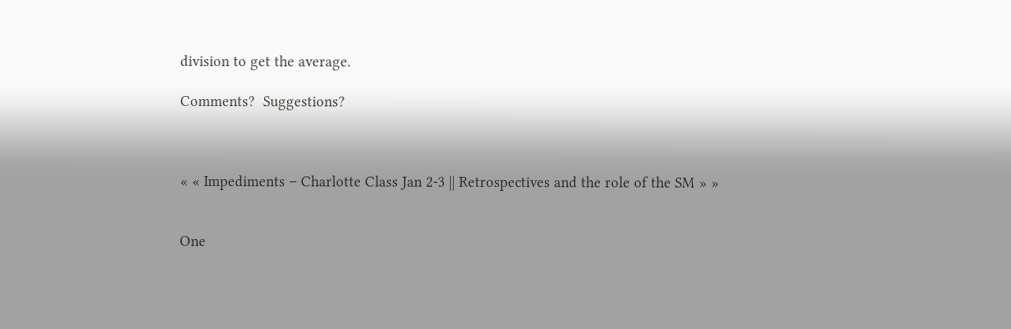division to get the average.

Comments?  Suggestions?



« « Impediments – Charlotte Class Jan 2-3 || Retrospectives and the role of the SM » »


One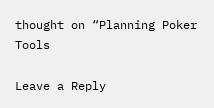thought on “Planning Poker Tools

Leave a Reply